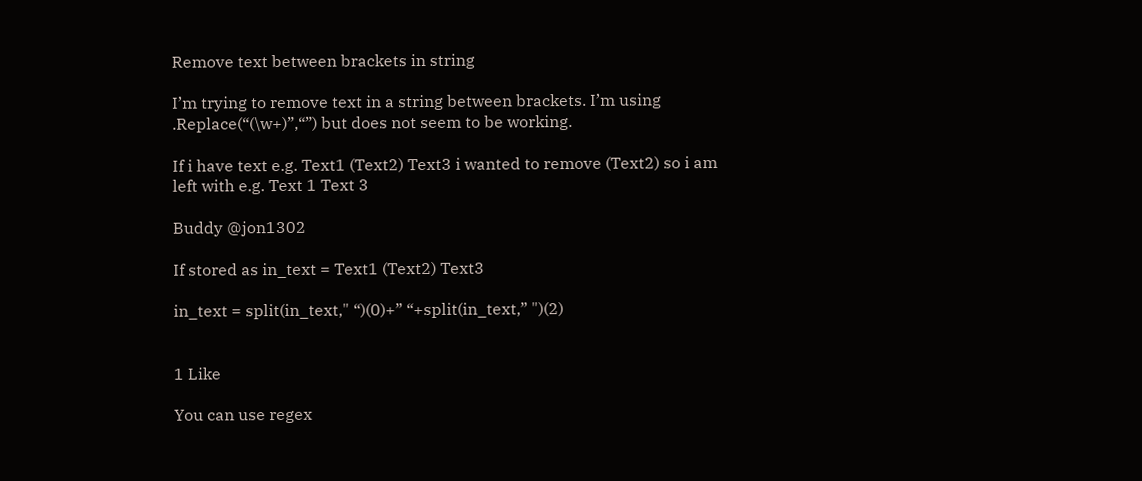Remove text between brackets in string

I’m trying to remove text in a string between brackets. I’m using .Replace(“(\w+)”,“”) but does not seem to be working.

If i have text e.g. Text1 (Text2) Text3 i wanted to remove (Text2) so i am left with e.g. Text 1 Text 3

Buddy @jon1302

If stored as in_text = Text1 (Text2) Text3

in_text = split(in_text," “)(0)+” “+split(in_text,” ")(2)


1 Like

You can use regex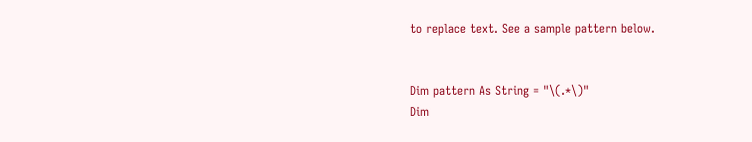to replace text. See a sample pattern below.


Dim pattern As String = "\(.*\)"
Dim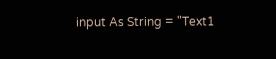input As String = "Text1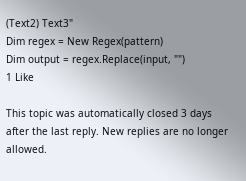(Text2) Text3"
Dim regex = New Regex(pattern)
Dim output = regex.Replace(input, "")
1 Like

This topic was automatically closed 3 days after the last reply. New replies are no longer allowed.